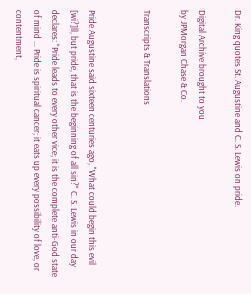Dr. King quotes St. Augustine and C. S. Lewis on pride.

Digital Archive brought to you
by JPMorgan Chase & Co.

Transcripts & Translations


Pride Augustine said sixteen centuries ago, "What could begin this evil [wi?]ll, but pride, that is the beginning of all sin?" C. S. Lewis in our day declares: "Pride leads to every other vice; it is the complete anti-God state of mind ... Pride is spiritual cancer; it eats up every possibility of love, or contentment,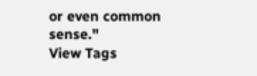or even common sense."
View Tags